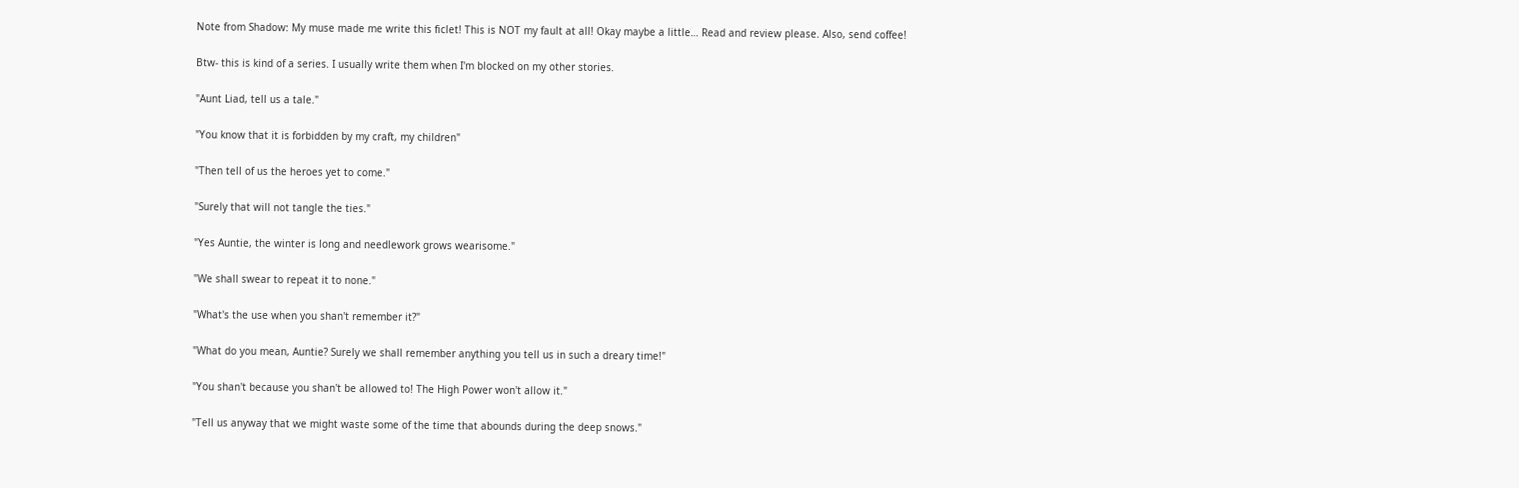Note from Shadow: My muse made me write this ficlet! This is NOT my fault at all! Okay maybe a little… Read and review please. Also, send coffee!

Btw- this is kind of a series. I usually write them when I'm blocked on my other stories.

"Aunt Liad, tell us a tale."

"You know that it is forbidden by my craft, my children"

"Then tell of us the heroes yet to come."

"Surely that will not tangle the ties."

"Yes Auntie, the winter is long and needlework grows wearisome."

"We shall swear to repeat it to none."

"What's the use when you shan't remember it?"

"What do you mean, Auntie? Surely we shall remember anything you tell us in such a dreary time!"

"You shan't because you shan't be allowed to! The High Power won't allow it."

"Tell us anyway that we might waste some of the time that abounds during the deep snows."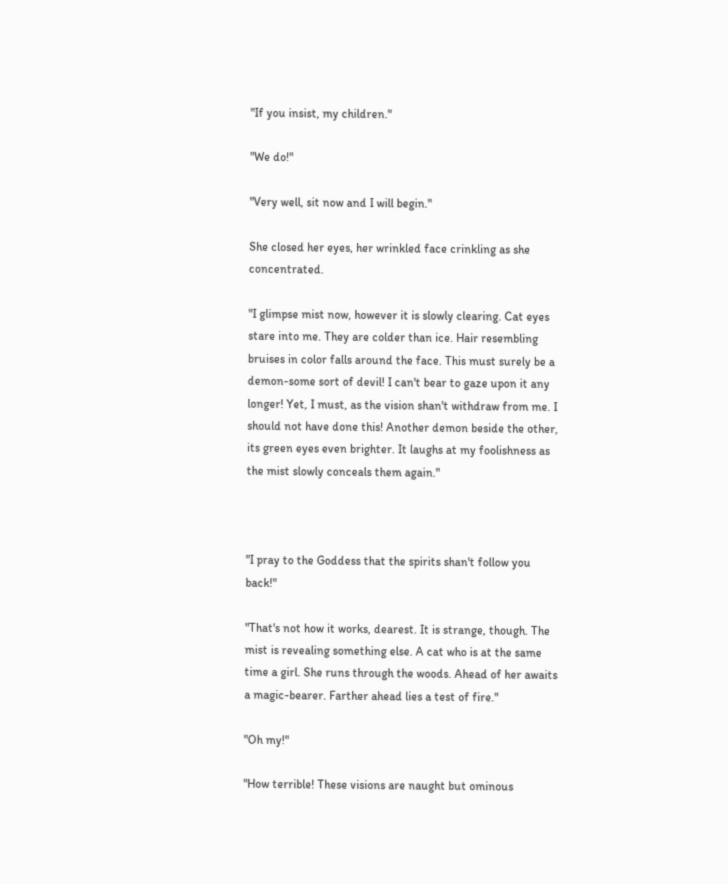"If you insist, my children."

"We do!"

"Very well, sit now and I will begin."

She closed her eyes, her wrinkled face crinkling as she concentrated.

"I glimpse mist now, however it is slowly clearing. Cat eyes stare into me. They are colder than ice. Hair resembling bruises in color falls around the face. This must surely be a demon-some sort of devil! I can't bear to gaze upon it any longer! Yet, I must, as the vision shan't withdraw from me. I should not have done this! Another demon beside the other, its green eyes even brighter. It laughs at my foolishness as the mist slowly conceals them again."



"I pray to the Goddess that the spirits shan't follow you back!"

"That's not how it works, dearest. It is strange, though. The mist is revealing something else. A cat who is at the same time a girl. She runs through the woods. Ahead of her awaits a magic-bearer. Farther ahead lies a test of fire."

"Oh my!"

"How terrible! These visions are naught but ominous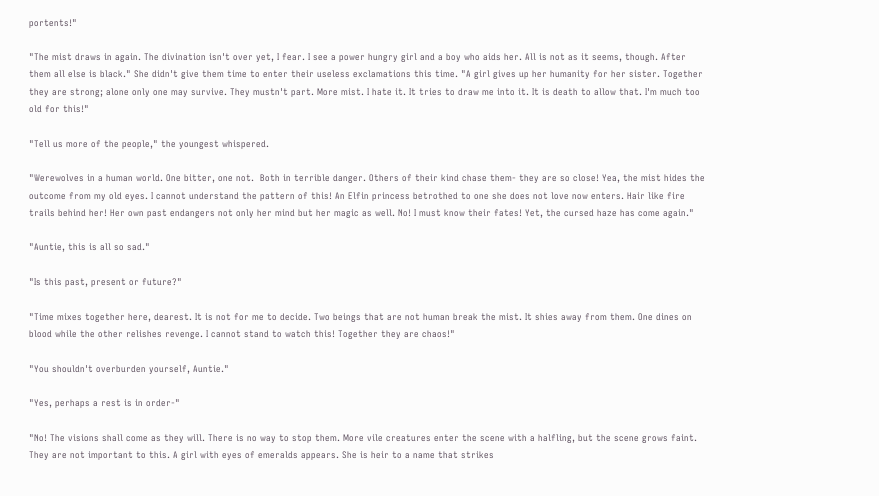portents!"

"The mist draws in again. The divination isn't over yet, I fear. I see a power hungry girl and a boy who aids her. All is not as it seems, though. After them all else is black." She didn't give them time to enter their useless exclamations this time. "A girl gives up her humanity for her sister. Together they are strong; alone only one may survive. They mustn't part. More mist. I hate it. It tries to draw me into it. It is death to allow that. I'm much too old for this!"

"Tell us more of the people," the youngest whispered.

"Werewolves in a human world. One bitter, one not.  Both in terrible danger. Others of their kind chase them- they are so close! Yea, the mist hides the outcome from my old eyes. I cannot understand the pattern of this! An Elfin princess betrothed to one she does not love now enters. Hair like fire trails behind her! Her own past endangers not only her mind but her magic as well. No! I must know their fates! Yet, the cursed haze has come again."

"Auntie, this is all so sad."

"Is this past, present or future?"

"Time mixes together here, dearest. It is not for me to decide. Two beings that are not human break the mist. It shies away from them. One dines on blood while the other relishes revenge. I cannot stand to watch this! Together they are chaos!"

"You shouldn't overburden yourself, Auntie."

"Yes, perhaps a rest is in order-"

"No! The visions shall come as they will. There is no way to stop them. More vile creatures enter the scene with a halfling, but the scene grows faint. They are not important to this. A girl with eyes of emeralds appears. She is heir to a name that strikes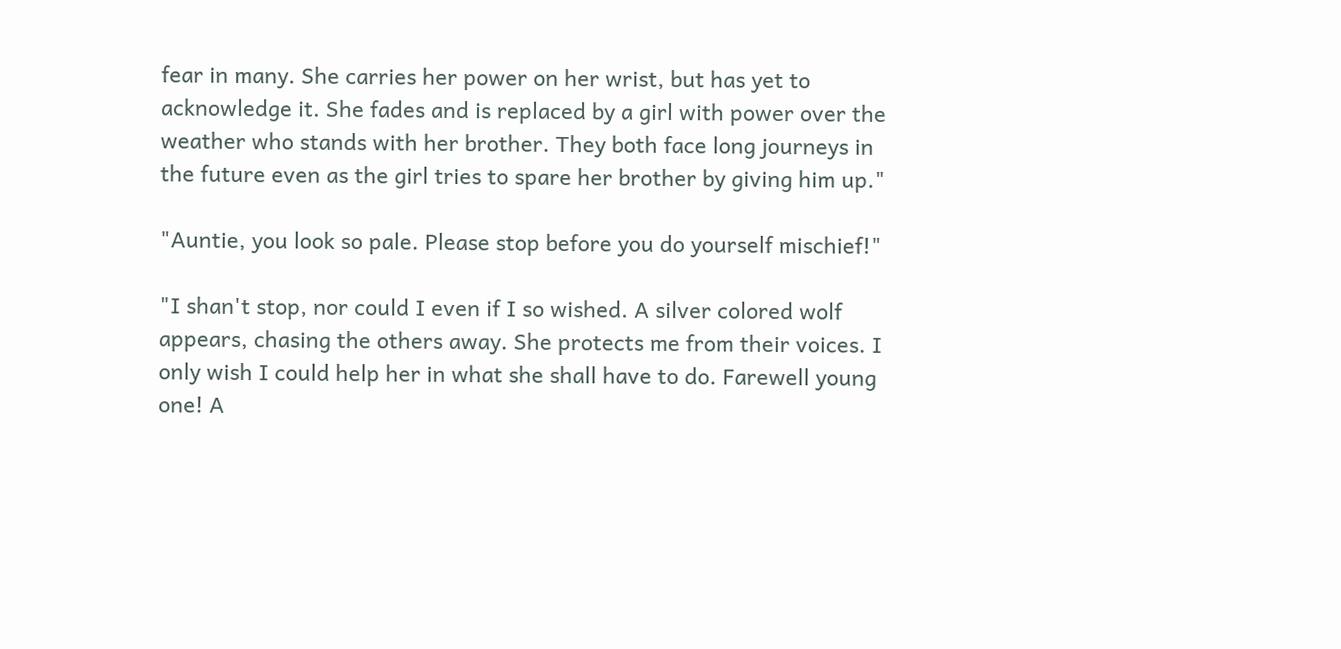fear in many. She carries her power on her wrist, but has yet to acknowledge it. She fades and is replaced by a girl with power over the weather who stands with her brother. They both face long journeys in the future even as the girl tries to spare her brother by giving him up."

"Auntie, you look so pale. Please stop before you do yourself mischief!"

"I shan't stop, nor could I even if I so wished. A silver colored wolf appears, chasing the others away. She protects me from their voices. I only wish I could help her in what she shall have to do. Farewell young one! A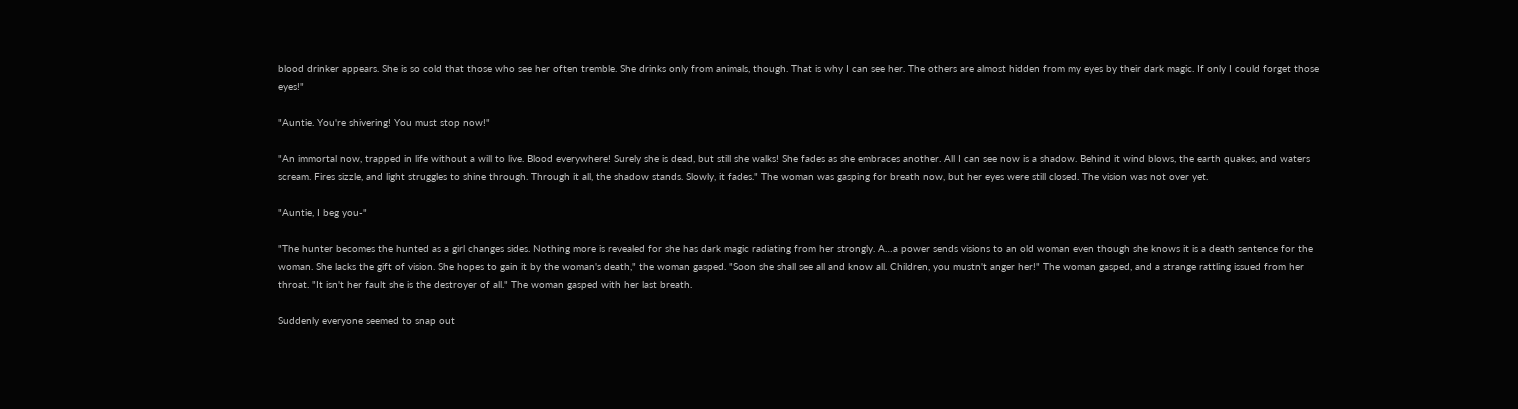blood drinker appears. She is so cold that those who see her often tremble. She drinks only from animals, though. That is why I can see her. The others are almost hidden from my eyes by their dark magic. If only I could forget those eyes!"

"Auntie. You're shivering! You must stop now!"

"An immortal now, trapped in life without a will to live. Blood everywhere! Surely she is dead, but still she walks! She fades as she embraces another. All I can see now is a shadow. Behind it wind blows, the earth quakes, and waters scream. Fires sizzle, and light struggles to shine through. Through it all, the shadow stands. Slowly, it fades." The woman was gasping for breath now, but her eyes were still closed. The vision was not over yet.

"Auntie, I beg you-"

"The hunter becomes the hunted as a girl changes sides. Nothing more is revealed for she has dark magic radiating from her strongly. A…a power sends visions to an old woman even though she knows it is a death sentence for the woman. She lacks the gift of vision. She hopes to gain it by the woman's death," the woman gasped. "Soon she shall see all and know all. Children, you mustn't anger her!" The woman gasped, and a strange rattling issued from her throat. "It isn't her fault she is the destroyer of all." The woman gasped with her last breath.

Suddenly everyone seemed to snap out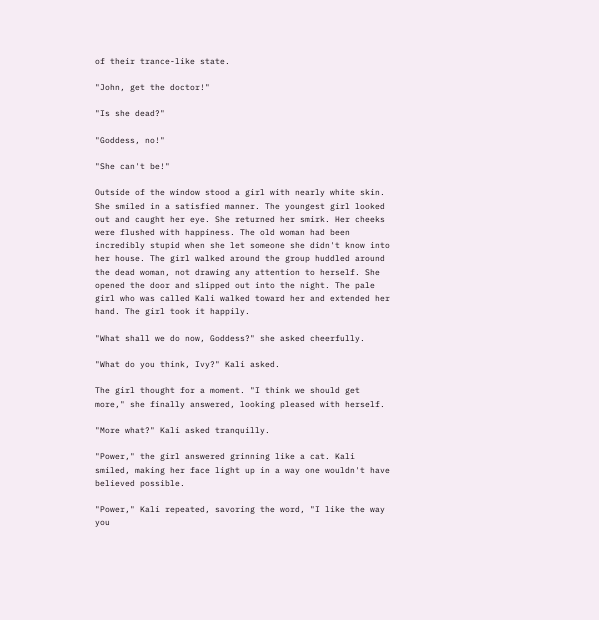of their trance-like state.

"John, get the doctor!"

"Is she dead?"

"Goddess, no!"

"She can't be!"

Outside of the window stood a girl with nearly white skin. She smiled in a satisfied manner. The youngest girl looked out and caught her eye. She returned her smirk. Her cheeks were flushed with happiness. The old woman had been incredibly stupid when she let someone she didn't know into her house. The girl walked around the group huddled around the dead woman, not drawing any attention to herself. She opened the door and slipped out into the night. The pale girl who was called Kali walked toward her and extended her hand. The girl took it happily.

"What shall we do now, Goddess?" she asked cheerfully.

"What do you think, Ivy?" Kali asked.

The girl thought for a moment. "I think we should get more," she finally answered, looking pleased with herself.

"More what?" Kali asked tranquilly.

"Power," the girl answered grinning like a cat. Kali smiled, making her face light up in a way one wouldn't have believed possible.

"Power," Kali repeated, savoring the word, "I like the way you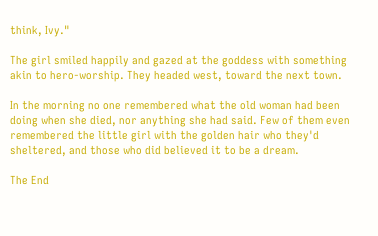think, Ivy."

The girl smiled happily and gazed at the goddess with something akin to hero-worship. They headed west, toward the next town.

In the morning no one remembered what the old woman had been doing when she died, nor anything she had said. Few of them even remembered the little girl with the golden hair who they'd sheltered, and those who did believed it to be a dream.

The End